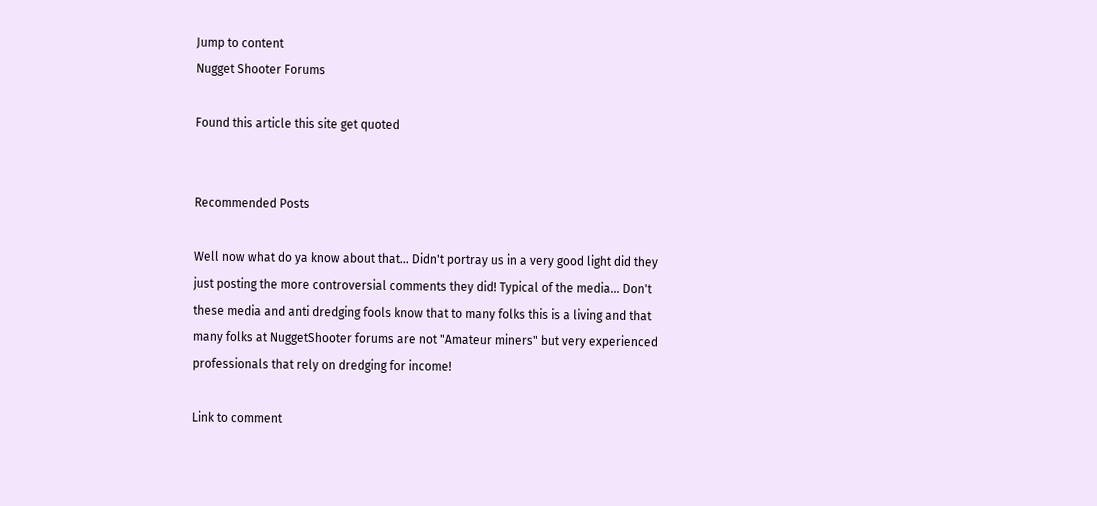Jump to content
Nugget Shooter Forums

Found this article this site get quoted


Recommended Posts

Well now what do ya know about that... Didn't portray us in a very good light did they just posting the more controversial comments they did! Typical of the media... Don't these media and anti dredging fools know that to many folks this is a living and that many folks at NuggetShooter forums are not "Amateur miners" but very experienced professionals that rely on dredging for income!

Link to comment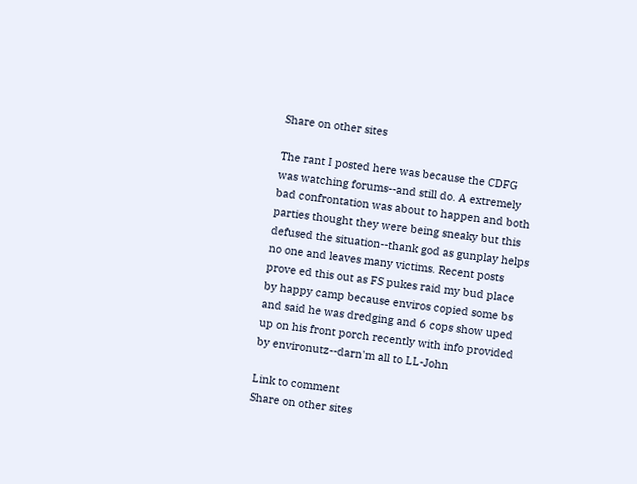Share on other sites

The rant I posted here was because the CDFG was watching forums--and still do. A extremely bad confrontation was about to happen and both parties thought they were being sneaky but this defused the situation--thank god as gunplay helps no one and leaves many victims. Recent posts prove ed this out as FS pukes raid my bud place by happy camp because enviros copied some bs and said he was dredging and 6 cops show uped up on his front porch recently with info provided by environutz--darn'm all to LL-John

Link to comment
Share on other sites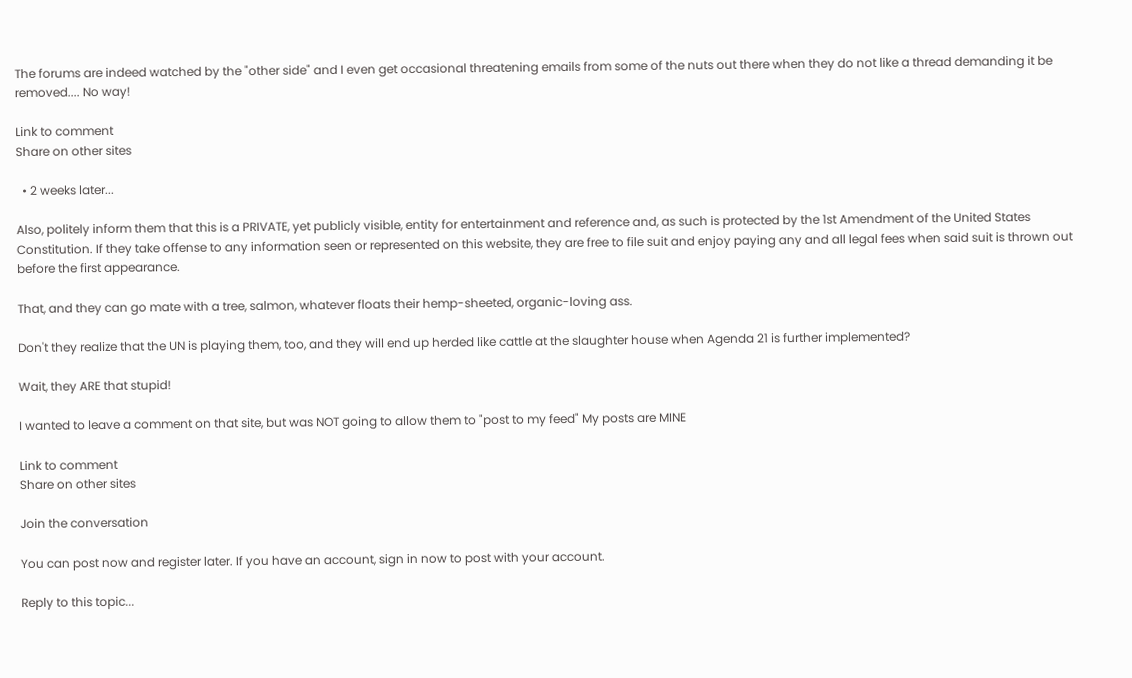The forums are indeed watched by the "other side" and I even get occasional threatening emails from some of the nuts out there when they do not like a thread demanding it be removed.... No way!

Link to comment
Share on other sites

  • 2 weeks later...

Also, politely inform them that this is a PRIVATE, yet publicly visible, entity for entertainment and reference and, as such is protected by the 1st Amendment of the United States Constitution. If they take offense to any information seen or represented on this website, they are free to file suit and enjoy paying any and all legal fees when said suit is thrown out before the first appearance.

That, and they can go mate with a tree, salmon, whatever floats their hemp-sheeted, organic-loving ass.

Don't they realize that the UN is playing them, too, and they will end up herded like cattle at the slaughter house when Agenda 21 is further implemented?

Wait, they ARE that stupid!

I wanted to leave a comment on that site, but was NOT going to allow them to "post to my feed" My posts are MINE

Link to comment
Share on other sites

Join the conversation

You can post now and register later. If you have an account, sign in now to post with your account.

Reply to this topic...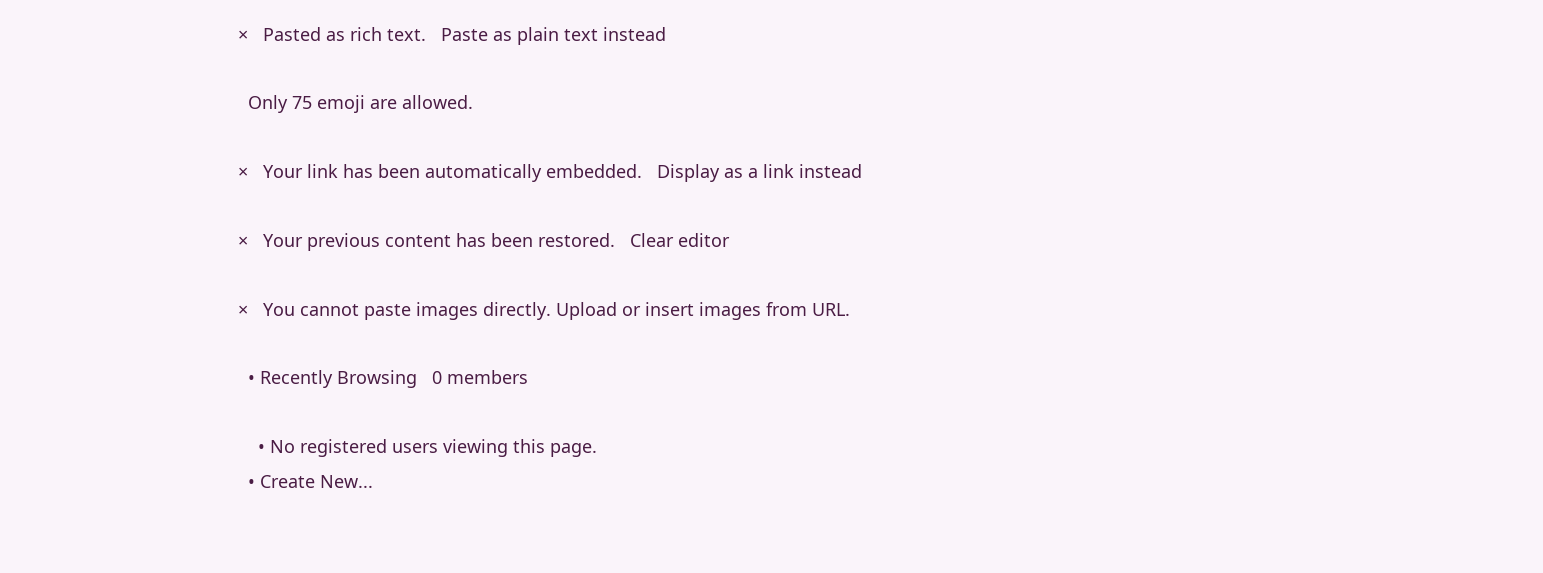×   Pasted as rich text.   Paste as plain text instead

  Only 75 emoji are allowed.

×   Your link has been automatically embedded.   Display as a link instead

×   Your previous content has been restored.   Clear editor

×   You cannot paste images directly. Upload or insert images from URL.

  • Recently Browsing   0 members

    • No registered users viewing this page.
  • Create New...